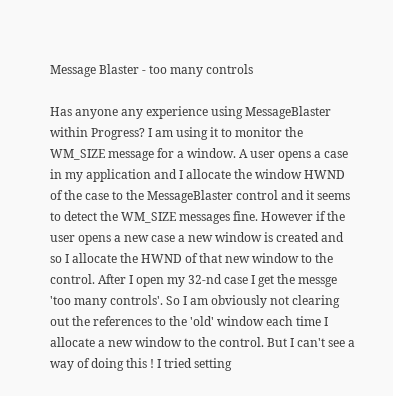Message Blaster - too many controls

Has anyone any experience using MessageBlaster within Progress? I am using it to monitor the WM_SIZE message for a window. A user opens a case in my application and I allocate the window HWND of the case to the MessageBlaster control and it seems to detect the WM_SIZE messages fine. However if the user opens a new case a new window is created and so I allocate the HWND of that new window to the control. After I open my 32-nd case I get the messge 'too many controls'. So I am obviously not clearing out the references to the 'old' window each time I allocate a new window to the control. But I can't see a way of doing this ! I tried setting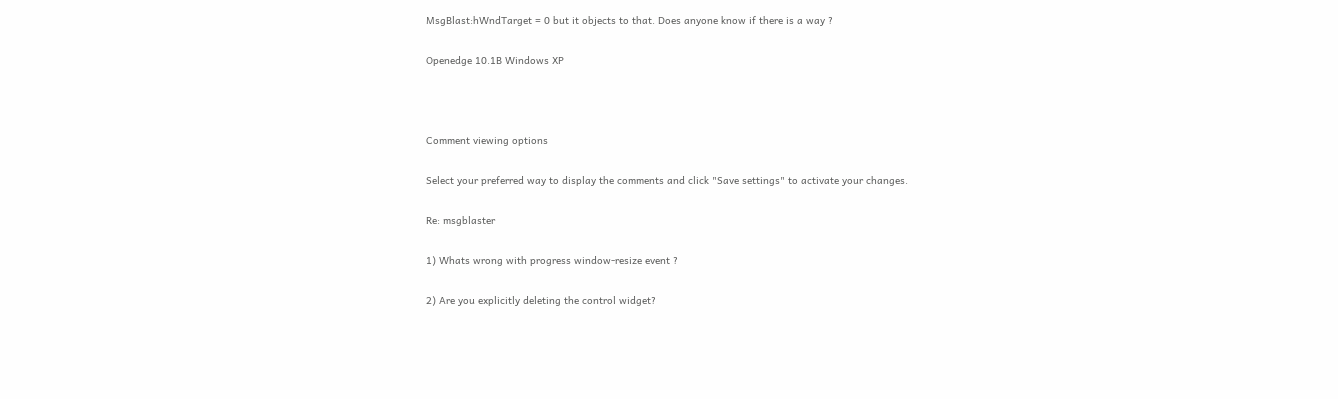MsgBlast:hWndTarget = 0 but it objects to that. Does anyone know if there is a way ?

Openedge 10.1B Windows XP



Comment viewing options

Select your preferred way to display the comments and click "Save settings" to activate your changes.

Re: msgblaster

1) Whats wrong with progress window-resize event ?

2) Are you explicitly deleting the control widget?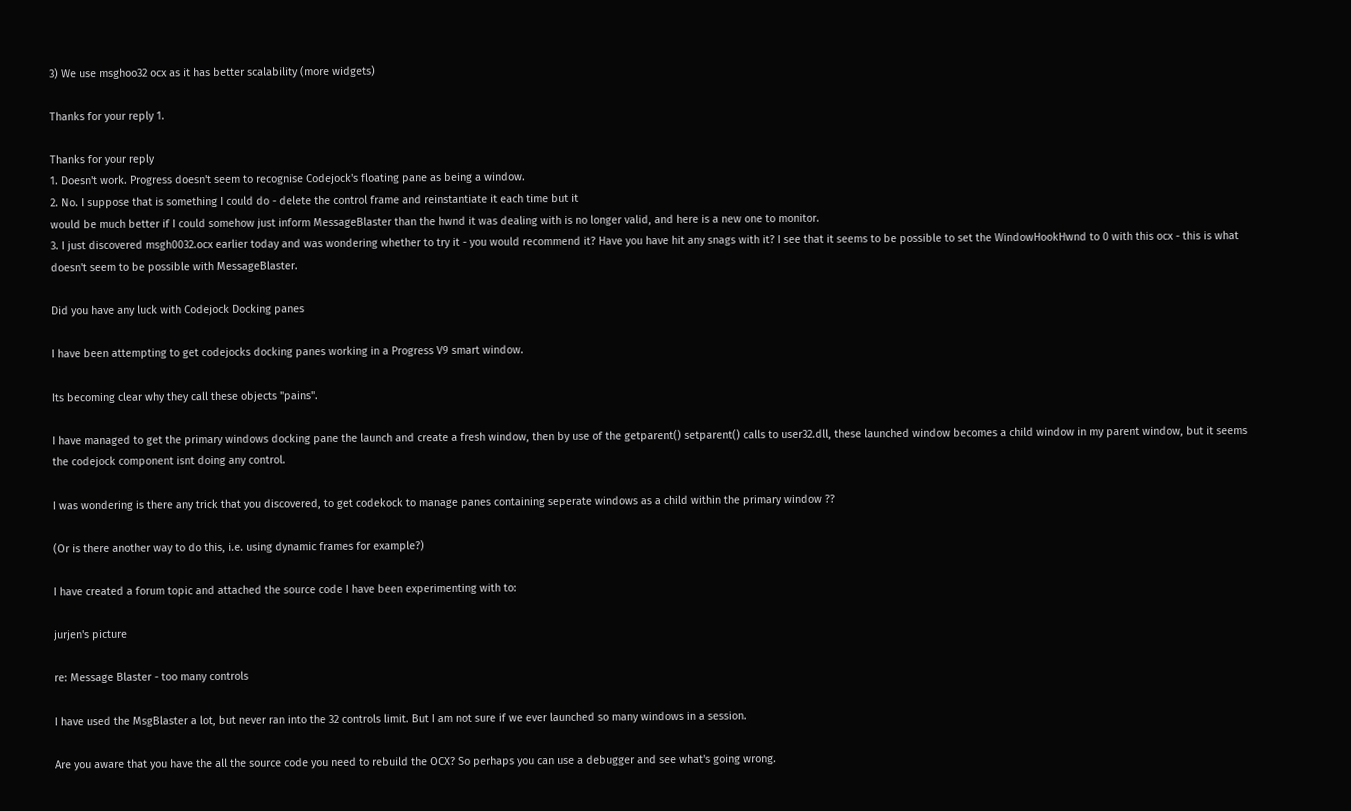3) We use msghoo32 ocx as it has better scalability (more widgets)

Thanks for your reply 1.

Thanks for your reply
1. Doesn't work. Progress doesn't seem to recognise Codejock's floating pane as being a window.
2. No. I suppose that is something I could do - delete the control frame and reinstantiate it each time but it
would be much better if I could somehow just inform MessageBlaster than the hwnd it was dealing with is no longer valid, and here is a new one to monitor.
3. I just discovered msgh0032.ocx earlier today and was wondering whether to try it - you would recommend it? Have you have hit any snags with it? I see that it seems to be possible to set the WindowHookHwnd to 0 with this ocx - this is what doesn't seem to be possible with MessageBlaster.

Did you have any luck with Codejock Docking panes

I have been attempting to get codejocks docking panes working in a Progress V9 smart window.

Its becoming clear why they call these objects "pains".

I have managed to get the primary windows docking pane the launch and create a fresh window, then by use of the getparent() setparent() calls to user32.dll, these launched window becomes a child window in my parent window, but it seems the codejock component isnt doing any control.

I was wondering is there any trick that you discovered, to get codekock to manage panes containing seperate windows as a child within the primary window ??

(Or is there another way to do this, i.e. using dynamic frames for example?)

I have created a forum topic and attached the source code I have been experimenting with to:

jurjen's picture

re: Message Blaster - too many controls

I have used the MsgBlaster a lot, but never ran into the 32 controls limit. But I am not sure if we ever launched so many windows in a session.

Are you aware that you have the all the source code you need to rebuild the OCX? So perhaps you can use a debugger and see what's going wrong.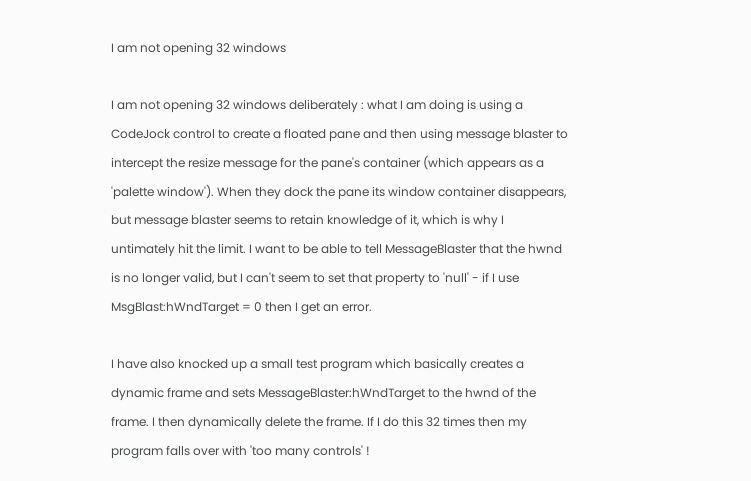I am not opening 32 windows

I am not opening 32 windows deliberately : what I am doing is using a CodeJock control to create a floated pane and then using message blaster to intercept the resize message for the pane's container (which appears as a 'palette window'). When they dock the pane its window container disappears, but message blaster seems to retain knowledge of it, which is why I untimately hit the limit. I want to be able to tell MessageBlaster that the hwnd is no longer valid, but I can't seem to set that property to 'null' - if I use MsgBlast:hWndTarget = 0 then I get an error.

I have also knocked up a small test program which basically creates a dynamic frame and sets MessageBlaster:hWndTarget to the hwnd of the frame. I then dynamically delete the frame. If I do this 32 times then my program falls over with 'too many controls' !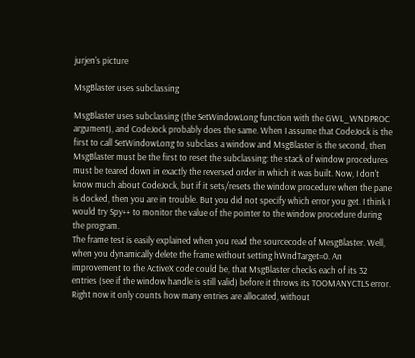jurjen's picture

MsgBlaster uses subclassing

MsgBlaster uses subclassing (the SetWindowLong function with the GWL_WNDPROC argument), and CodeJock probably does the same. When I assume that CodeJock is the first to call SetWindowLong to subclass a window and MsgBlaster is the second, then MsgBlaster must be the first to reset the subclassing: the stack of window procedures must be teared down in exactly the reversed order in which it was built. Now, I don't know much about CodeJock, but if it sets/resets the window procedure when the pane is docked, then you are in trouble. But you did not specify which error you get. I think I would try Spy++ to monitor the value of the pointer to the window procedure during the program.
The frame test is easily explained when you read the sourcecode of MesgBlaster. Well, when you dynamically delete the frame without setting hWndTarget=0. An improvement to the ActiveX code could be, that MsgBlaster checks each of its 32 entries (see if the window handle is still valid) before it throws its TOOMANYCTLS error. Right now it only counts how many entries are allocated, without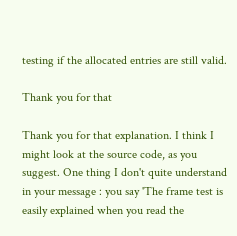testing if the allocated entries are still valid.

Thank you for that

Thank you for that explanation. I think I might look at the source code, as you suggest. One thing I don't quite understand in your message : you say 'The frame test is easily explained when you read the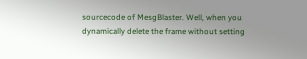sourcecode of MesgBlaster. Well, when you dynamically delete the frame without setting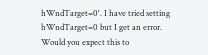hWndTarget=0'. I have tried setting hWndTarget=0 but I get an error. Would you expect this to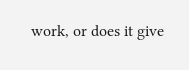work, or does it give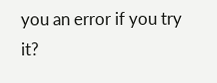you an error if you try it?